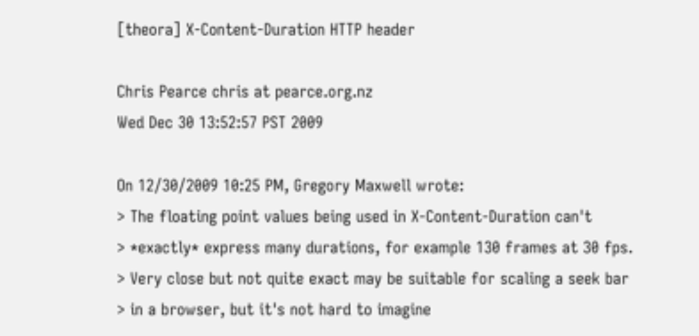[theora] X-Content-Duration HTTP header

Chris Pearce chris at pearce.org.nz
Wed Dec 30 13:52:57 PST 2009

On 12/30/2009 10:25 PM, Gregory Maxwell wrote:
> The floating point values being used in X-Content-Duration can't
> *exactly* express many durations, for example 130 frames at 30 fps.
> Very close but not quite exact may be suitable for scaling a seek bar
> in a browser, but it's not hard to imagine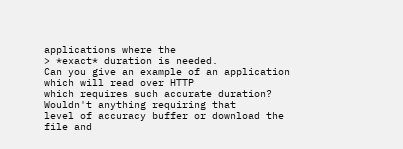applications where the
> *exact* duration is needed.
Can you give an example of an application which will read over HTTP
which requires such accurate duration? Wouldn't anything requiring that
level of accuracy buffer or download the file and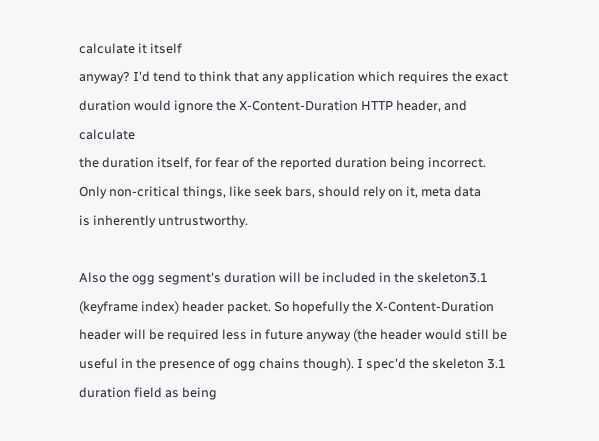calculate it itself
anyway? I'd tend to think that any application which requires the exact
duration would ignore the X-Content-Duration HTTP header, and calculate
the duration itself, for fear of the reported duration being incorrect.
Only non-critical things, like seek bars, should rely on it, meta data
is inherently untrustworthy.

Also the ogg segment's duration will be included in the skeleton3.1
(keyframe index) header packet. So hopefully the X-Content-Duration
header will be required less in future anyway (the header would still be
useful in the presence of ogg chains though). I spec'd the skeleton 3.1
duration field as being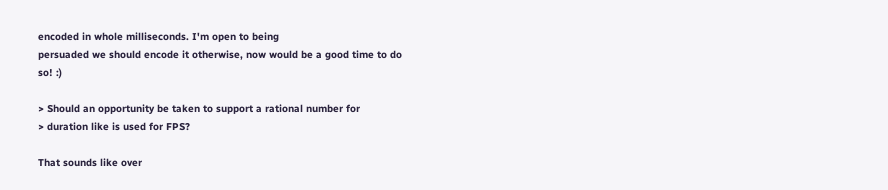encoded in whole milliseconds. I'm open to being
persuaded we should encode it otherwise, now would be a good time to do
so! :)

> Should an opportunity be taken to support a rational number for
> duration like is used for FPS?

That sounds like over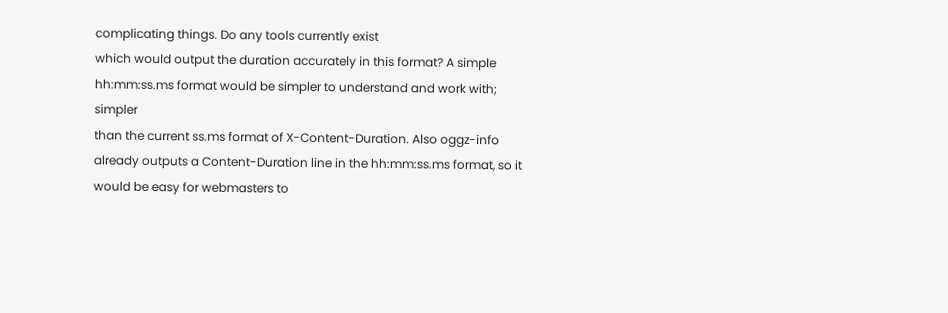complicating things. Do any tools currently exist
which would output the duration accurately in this format? A simple
hh:mm:ss.ms format would be simpler to understand and work with; simpler
than the current ss.ms format of X-Content-Duration. Also oggz-info
already outputs a Content-Duration line in the hh:mm:ss.ms format, so it
would be easy for webmasters to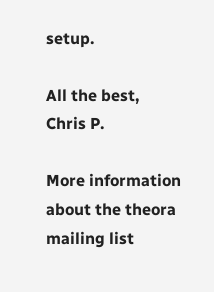setup.

All the best,
Chris P.

More information about the theora mailing list